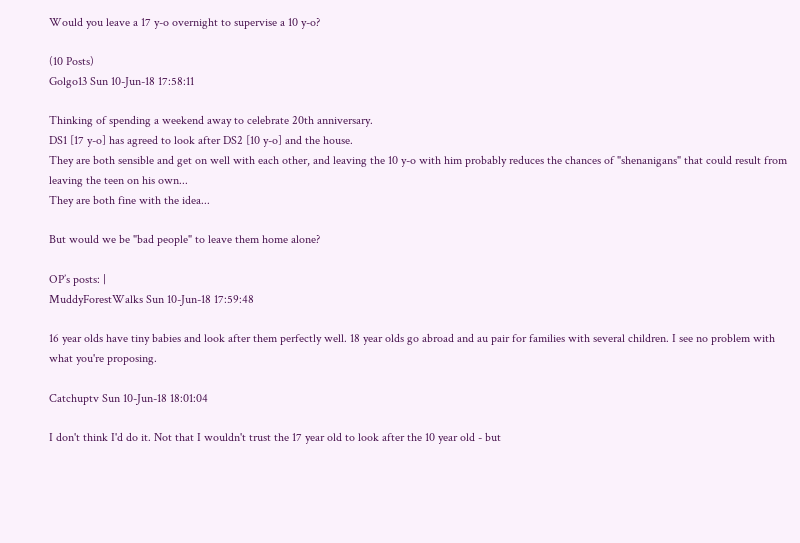Would you leave a 17 y-o overnight to supervise a 10 y-o?

(10 Posts)
Golgo13 Sun 10-Jun-18 17:58:11

Thinking of spending a weekend away to celebrate 20th anniversary.
DS1 [17 y-o] has agreed to look after DS2 [10 y-o] and the house.
They are both sensible and get on well with each other, and leaving the 10 y-o with him probably reduces the chances of "shenanigans" that could result from leaving the teen on his own...
They are both fine with the idea...

But would we be "bad people" to leave them home alone?

OP’s posts: |
MuddyForestWalks Sun 10-Jun-18 17:59:48

16 year olds have tiny babies and look after them perfectly well. 18 year olds go abroad and au pair for families with several children. I see no problem with what you're proposing.

Catchuptv Sun 10-Jun-18 18:01:04

I don't think I'd do it. Not that I wouldn't trust the 17 year old to look after the 10 year old - but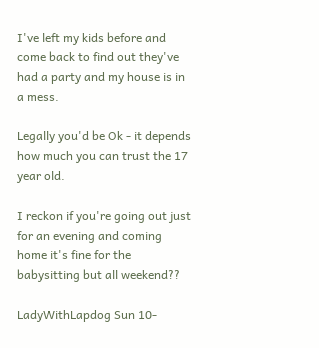I've left my kids before and come back to find out they've had a party and my house is in a mess.

Legally you'd be Ok - it depends how much you can trust the 17 year old.

I reckon if you're going out just for an evening and coming home it's fine for the babysitting but all weekend??

LadyWithLapdog Sun 10-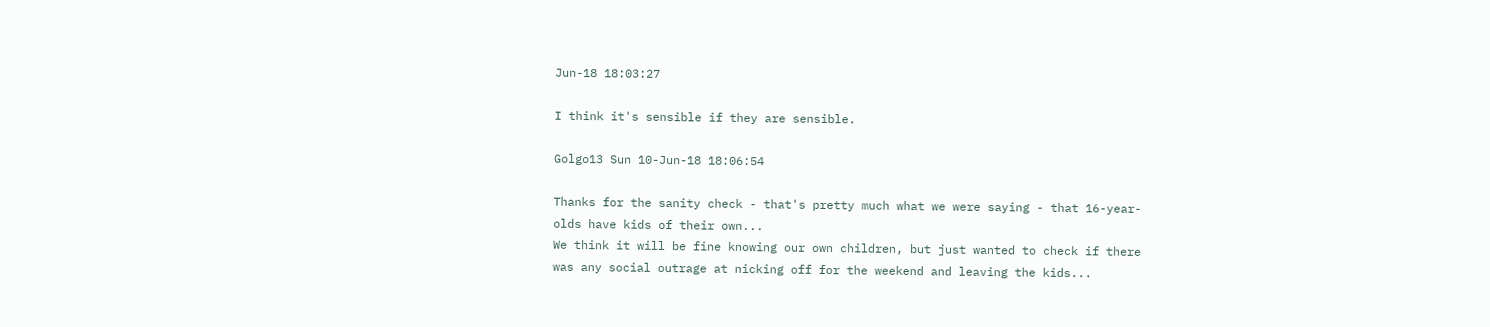Jun-18 18:03:27

I think it's sensible if they are sensible.

Golgo13 Sun 10-Jun-18 18:06:54

Thanks for the sanity check - that's pretty much what we were saying - that 16-year-olds have kids of their own...
We think it will be fine knowing our own children, but just wanted to check if there was any social outrage at nicking off for the weekend and leaving the kids...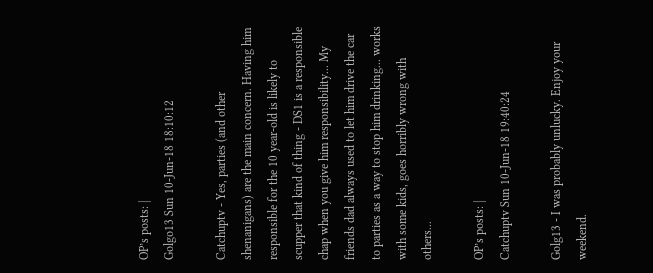OP’s posts: |
Golgo13 Sun 10-Jun-18 18:10:12

Catchuptv - Yes, parties (and other shenanigans) are the main concern. Having him responsible for the 10 year-old is likely to scupper that kind of thing - DS1 is a responsible chap when you give him responsibility... My friends dad always used to let him drive the car to parties as a way to stop him drinking... works with some kids, goes horribly wrong with others...

OP’s posts: |
Catchuptv Sun 10-Jun-18 19:40:24

Golg13 - I was probably unlucky. Enjoy your weekend.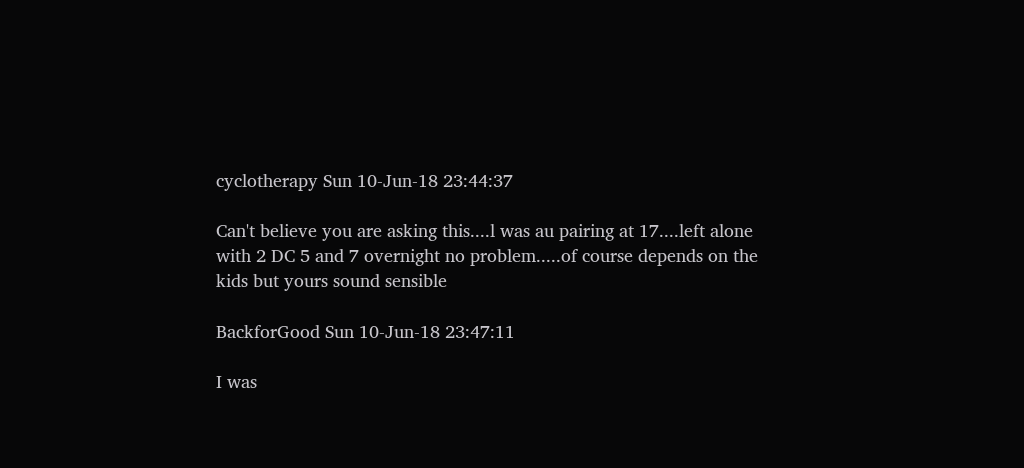cyclotherapy Sun 10-Jun-18 23:44:37

Can't believe you are asking this....l was au pairing at 17....left alone with 2 DC 5 and 7 overnight no problem.....of course depends on the kids but yours sound sensible

BackforGood Sun 10-Jun-18 23:47:11

I was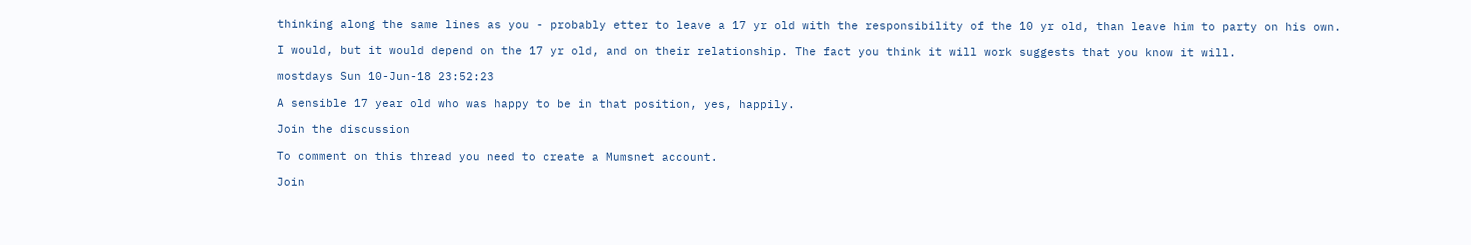thinking along the same lines as you - probably etter to leave a 17 yr old with the responsibility of the 10 yr old, than leave him to party on his own.

I would, but it would depend on the 17 yr old, and on their relationship. The fact you think it will work suggests that you know it will.

mostdays Sun 10-Jun-18 23:52:23

A sensible 17 year old who was happy to be in that position, yes, happily.

Join the discussion

To comment on this thread you need to create a Mumsnet account.

Join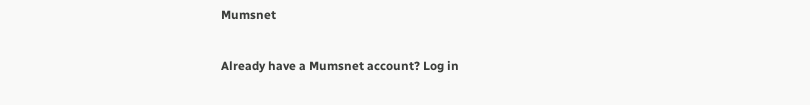Mumsnet

Already have a Mumsnet account? Log in